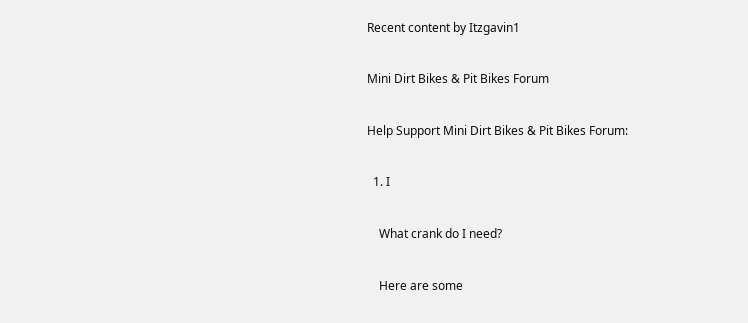Recent content by Itzgavin1

Mini Dirt Bikes & Pit Bikes Forum

Help Support Mini Dirt Bikes & Pit Bikes Forum:

  1. I

    What crank do I need?

    Here are some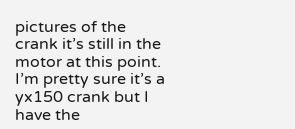pictures of the crank it’s still in the motor at this point. I’m pretty sure it’s a yx150 crank but I have the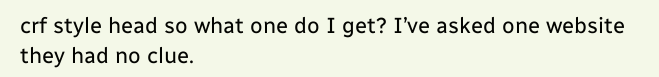crf style head so what one do I get? I’ve asked one website they had no clue.